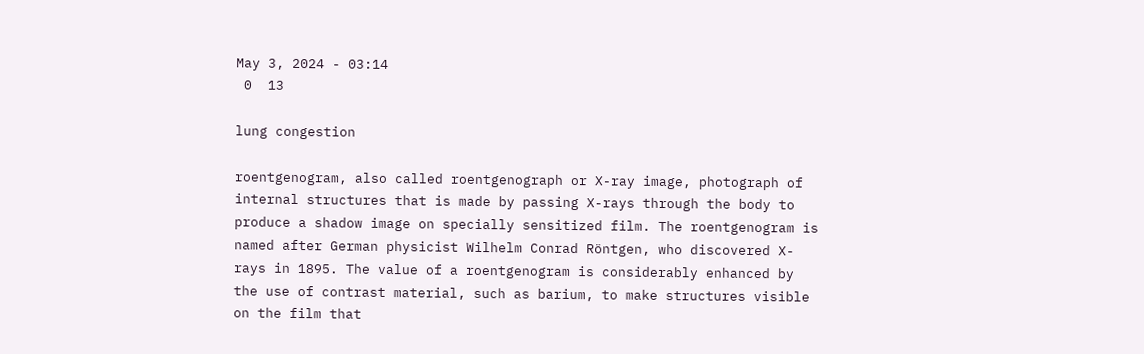May 3, 2024 - 03:14
 0  13

lung congestion

roentgenogram, also called roentgenograph or X-ray image, photograph of internal structures that is made by passing X-rays through the body to produce a shadow image on specially sensitized film. The roentgenogram is named after German physicist Wilhelm Conrad Röntgen, who discovered X-rays in 1895. The value of a roentgenogram is considerably enhanced by the use of contrast material, such as barium, to make structures visible on the film that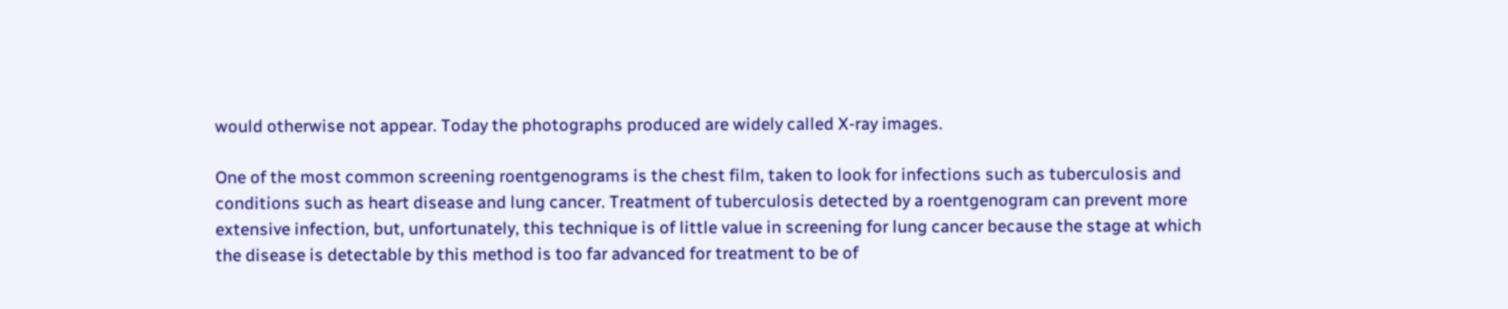would otherwise not appear. Today the photographs produced are widely called X-ray images.

One of the most common screening roentgenograms is the chest film, taken to look for infections such as tuberculosis and conditions such as heart disease and lung cancer. Treatment of tuberculosis detected by a roentgenogram can prevent more extensive infection, but, unfortunately, this technique is of little value in screening for lung cancer because the stage at which the disease is detectable by this method is too far advanced for treatment to be of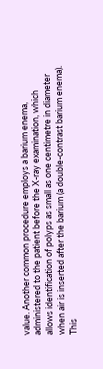value. Another common procedure employs a barium enema, administered to the patient before the X-ray examination, which allows identification of polyps as small as one centimetre in diameter when air is inserted after the barium (a double-contrast barium enema). This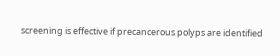screening is effective if precancerous polyps are identified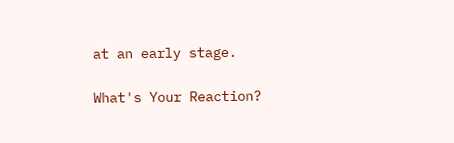at an early stage.

What's Your Reaction?